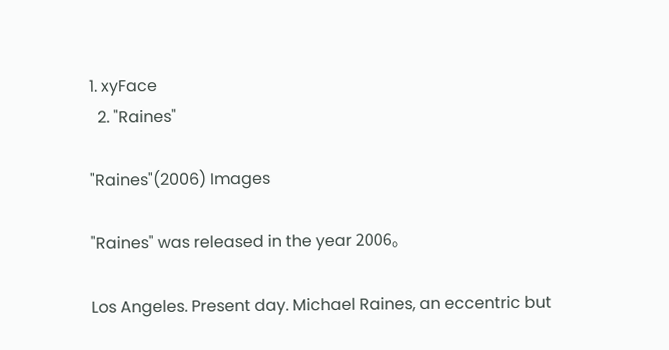1. xyFace
  2. "Raines"

"Raines"(2006) Images

"Raines" was released in the year 2006。

Los Angeles. Present day. Michael Raines, an eccentric but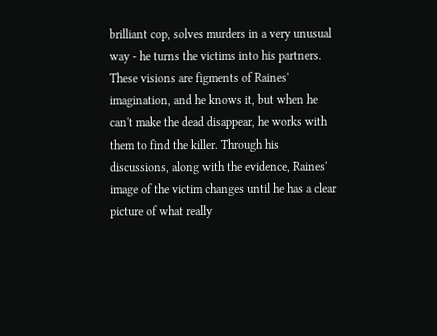brilliant cop, solves murders in a very unusual way - he turns the victims into his partners. These visions are figments of Raines' imagination, and he knows it, but when he can't make the dead disappear, he works with them to find the killer. Through his discussions, along with the evidence, Raines' image of the victim changes until he has a clear picture of what really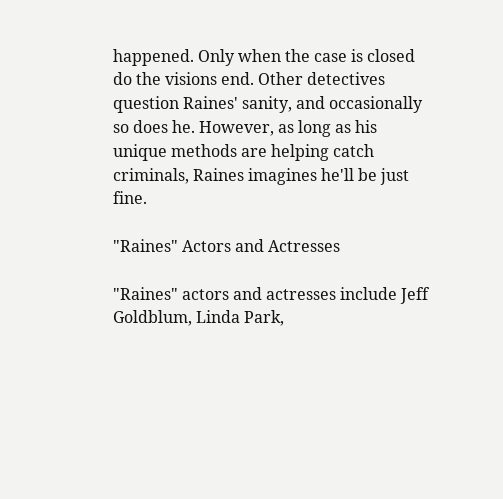happened. Only when the case is closed do the visions end. Other detectives question Raines' sanity, and occasionally so does he. However, as long as his unique methods are helping catch criminals, Raines imagines he'll be just fine.

"Raines" Actors and Actresses

"Raines" actors and actresses include Jeff Goldblum, Linda Park,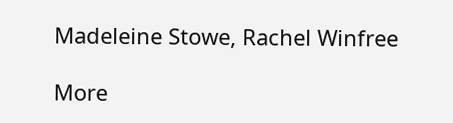Madeleine Stowe, Rachel Winfree

More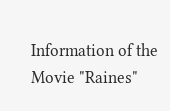Information of the Movie "Raines"